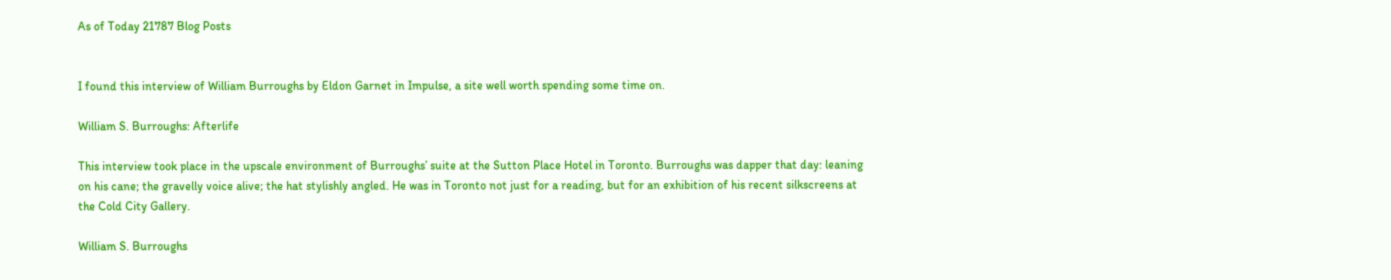As of Today 21787 Blog Posts


I found this interview of William Burroughs by Eldon Garnet in Impulse, a site well worth spending some time on.

William S. Burroughs: Afterlife

This interview took place in the upscale environment of Burroughs’ suite at the Sutton Place Hotel in Toronto. Burroughs was dapper that day: leaning on his cane; the gravelly voice alive; the hat stylishly angled. He was in Toronto not just for a reading, but for an exhibition of his recent silkscreens at the Cold City Gallery.

William S. Burroughs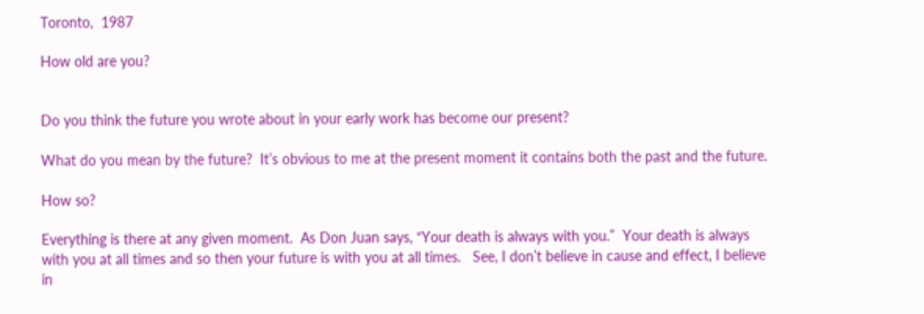Toronto,  1987

How old are you?


Do you think the future you wrote about in your early work has become our present?

What do you mean by the future?  It’s obvious to me at the present moment it contains both the past and the future.

How so?

Everything is there at any given moment.  As Don Juan says, “Your death is always with you.”  Your death is always with you at all times and so then your future is with you at all times.   See, I don’t believe in cause and effect, I believe in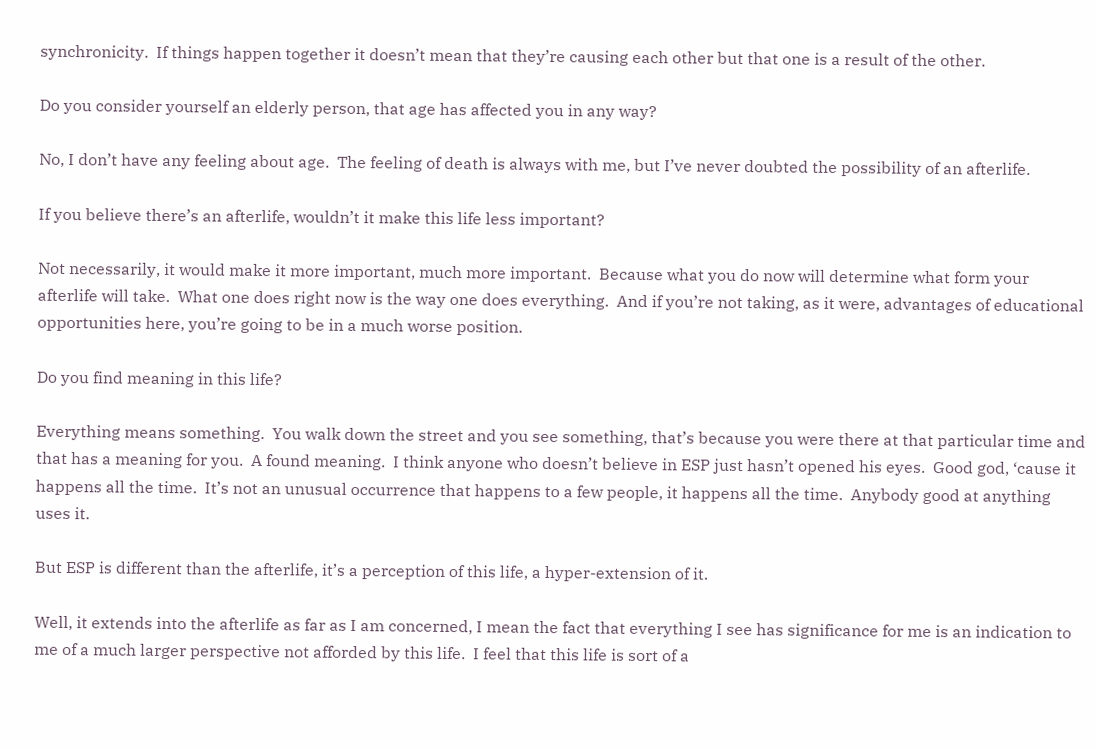synchronicity.  If things happen together it doesn’t mean that they’re causing each other but that one is a result of the other.

Do you consider yourself an elderly person, that age has affected you in any way?

No, I don’t have any feeling about age.  The feeling of death is always with me, but I’ve never doubted the possibility of an afterlife.

If you believe there’s an afterlife, wouldn’t it make this life less important?

Not necessarily, it would make it more important, much more important.  Because what you do now will determine what form your afterlife will take.  What one does right now is the way one does everything.  And if you’re not taking, as it were, advantages of educational opportunities here, you’re going to be in a much worse position.

Do you find meaning in this life?

Everything means something.  You walk down the street and you see something, that’s because you were there at that particular time and that has a meaning for you.  A found meaning.  I think anyone who doesn’t believe in ESP just hasn’t opened his eyes.  Good god, ‘cause it happens all the time.  It’s not an unusual occurrence that happens to a few people, it happens all the time.  Anybody good at anything uses it.

But ESP is different than the afterlife, it’s a perception of this life, a hyper-extension of it.

Well, it extends into the afterlife as far as I am concerned, I mean the fact that everything I see has significance for me is an indication to me of a much larger perspective not afforded by this life.  I feel that this life is sort of a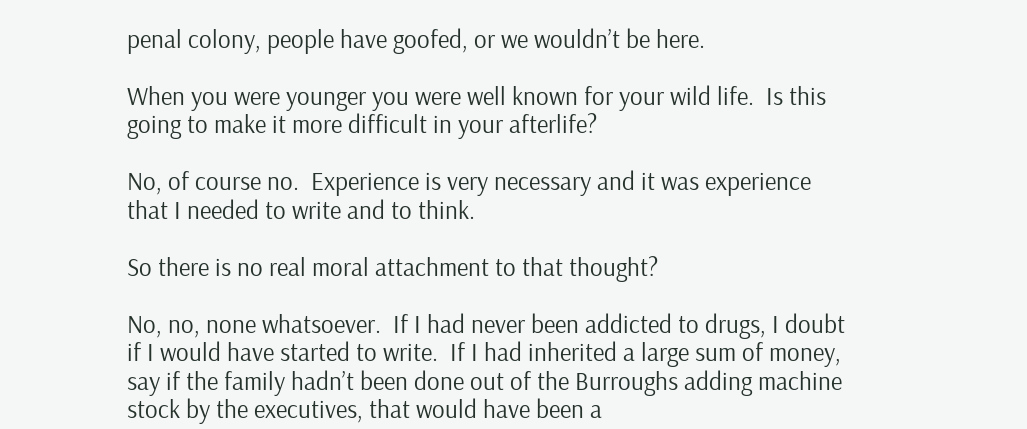penal colony, people have goofed, or we wouldn’t be here.

When you were younger you were well known for your wild life.  Is this going to make it more difficult in your afterlife?

No, of course no.  Experience is very necessary and it was experience that I needed to write and to think.

So there is no real moral attachment to that thought?

No, no, none whatsoever.  If I had never been addicted to drugs, I doubt if I would have started to write.  If I had inherited a large sum of money, say if the family hadn’t been done out of the Burroughs adding machine stock by the executives, that would have been a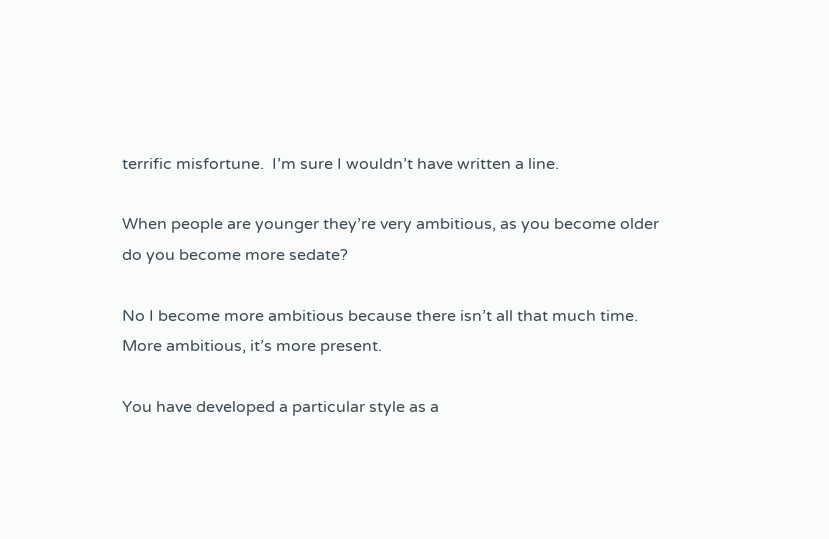terrific misfortune.  I’m sure I wouldn’t have written a line.

When people are younger they’re very ambitious, as you become older do you become more sedate?

No I become more ambitious because there isn’t all that much time.  More ambitious, it’s more present.

You have developed a particular style as a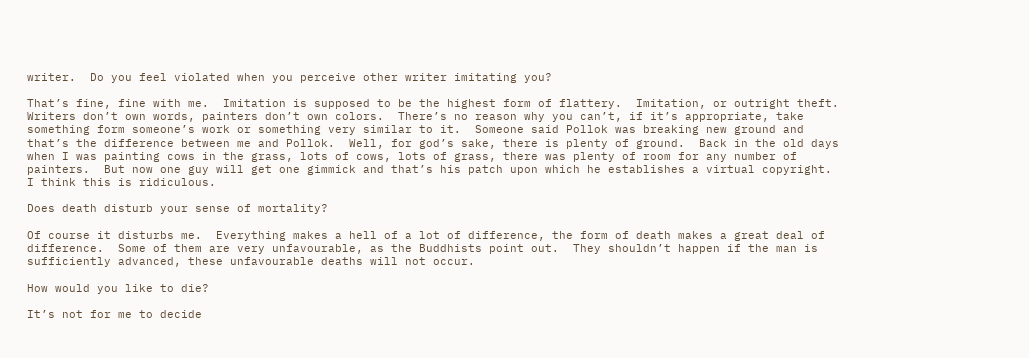writer.  Do you feel violated when you perceive other writer imitating you?

That’s fine, fine with me.  Imitation is supposed to be the highest form of flattery.  Imitation, or outright theft.  Writers don’t own words, painters don’t own colors.  There’s no reason why you can’t, if it’s appropriate, take something form someone’s work or something very similar to it.  Someone said Pollok was breaking new ground and that’s the difference between me and Pollok.  Well, for god’s sake, there is plenty of ground.  Back in the old days when I was painting cows in the grass, lots of cows, lots of grass, there was plenty of room for any number of painters.  But now one guy will get one gimmick and that’s his patch upon which he establishes a virtual copyright.  I think this is ridiculous.

Does death disturb your sense of mortality?

Of course it disturbs me.  Everything makes a hell of a lot of difference, the form of death makes a great deal of difference.  Some of them are very unfavourable, as the Buddhists point out.  They shouldn’t happen if the man is sufficiently advanced, these unfavourable deaths will not occur.

How would you like to die?

It’s not for me to decide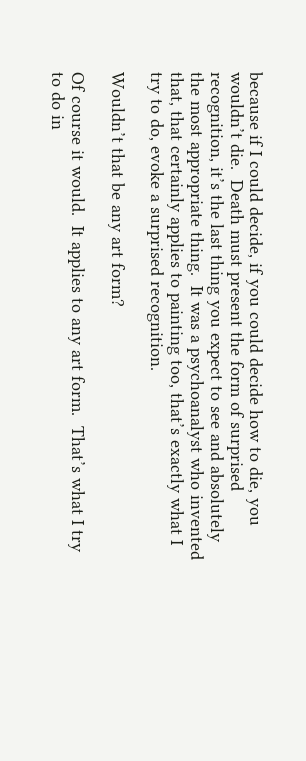because if I could decide, if you could decide how to die, you wouldn’t die.  Death must present the form of surprised recognition, it’s the last thing you expect to see and absolutely the most appropriate thing.  It was a psychoanalyst who invented that, that certainly applies to painting too, that’s exactly what I try to do, evoke a surprised recognition.

Wouldn’t that be any art form?

Of course it would.  It applies to any art form.  That’s what I try to do in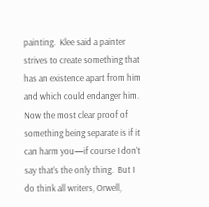painting.  Klee said a painter strives to create something that has an existence apart from him and which could endanger him.  Now the most clear proof of something being separate is if it can harm you—if course I don’t say that’s the only thing.  But I do think all writers, Orwell,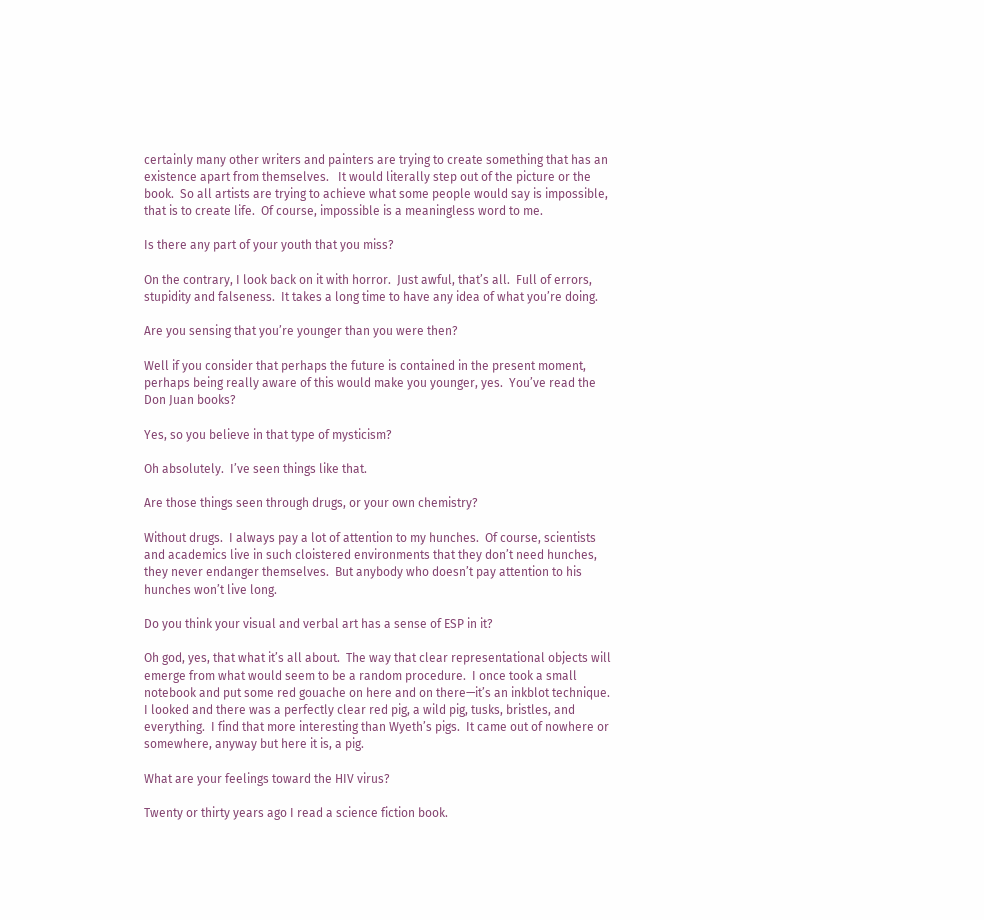certainly many other writers and painters are trying to create something that has an existence apart from themselves.   It would literally step out of the picture or the book.  So all artists are trying to achieve what some people would say is impossible, that is to create life.  Of course, impossible is a meaningless word to me.

Is there any part of your youth that you miss?

On the contrary, I look back on it with horror.  Just awful, that’s all.  Full of errors, stupidity and falseness.  It takes a long time to have any idea of what you’re doing.

Are you sensing that you’re younger than you were then?

Well if you consider that perhaps the future is contained in the present moment, perhaps being really aware of this would make you younger, yes.  You’ve read the Don Juan books?

Yes, so you believe in that type of mysticism?

Oh absolutely.  I’ve seen things like that.

Are those things seen through drugs, or your own chemistry?

Without drugs.  I always pay a lot of attention to my hunches.  Of course, scientists and academics live in such cloistered environments that they don’t need hunches, they never endanger themselves.  But anybody who doesn’t pay attention to his hunches won’t live long.

Do you think your visual and verbal art has a sense of ESP in it?

Oh god, yes, that what it’s all about.  The way that clear representational objects will emerge from what would seem to be a random procedure.  I once took a small notebook and put some red gouache on here and on there—it’s an inkblot technique.  I looked and there was a perfectly clear red pig, a wild pig, tusks, bristles, and everything.  I find that more interesting than Wyeth’s pigs.  It came out of nowhere or somewhere, anyway but here it is, a pig.

What are your feelings toward the HIV virus?

Twenty or thirty years ago I read a science fiction book.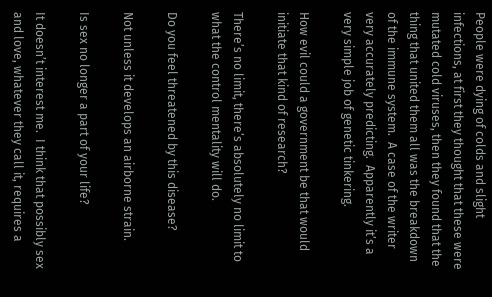People were dying of colds and slight infections, at first they thought that these were mutated cold viruses, then they found that the thing that united them all was the breakdown of the immune system.  A case of the writer very accurately predicting.  Apparently it’s a very simple job of genetic tinkering.

How evil could a government be that would initiate that kind of research?

There’s no limit, there’s absolutely no limit to what the control mentality will do.

Do you feel threatened by this disease?

Not unless it develops an airborne strain.

Is sex no longer a part of your life?

It doesn’t interest me.  I think that possibly sex and love, whatever they call it, requires a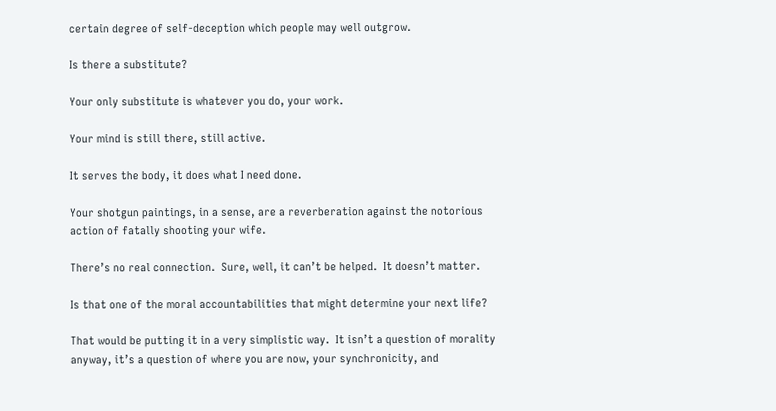certain degree of self-deception which people may well outgrow.

Is there a substitute?

Your only substitute is whatever you do, your work.

Your mind is still there, still active.

It serves the body, it does what I need done.

Your shotgun paintings, in a sense, are a reverberation against the notorious action of fatally shooting your wife.

There’s no real connection.  Sure, well, it can’t be helped.  It doesn’t matter.

Is that one of the moral accountabilities that might determine your next life?

That would be putting it in a very simplistic way.  It isn’t a question of morality anyway, it’s a question of where you are now, your synchronicity, and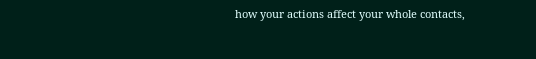how your actions affect your whole contacts,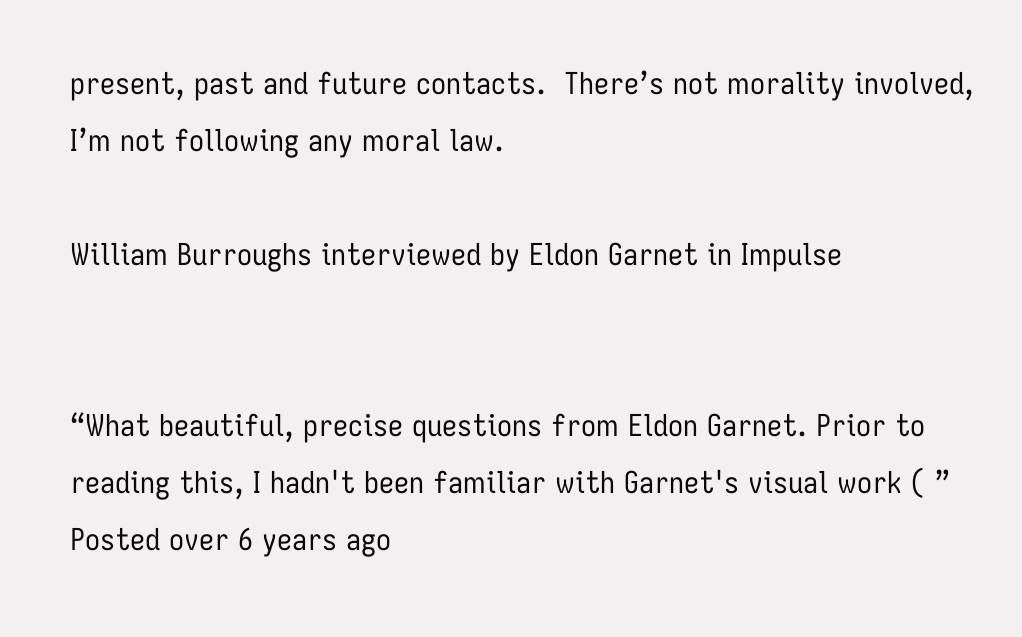present, past and future contacts.  There’s not morality involved, I’m not following any moral law.

William Burroughs interviewed by Eldon Garnet in Impulse


“What beautiful, precise questions from Eldon Garnet. Prior to reading this, I hadn't been familiar with Garnet's visual work ( ”
Posted over 6 years ago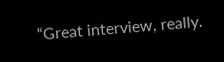“Great interview, really.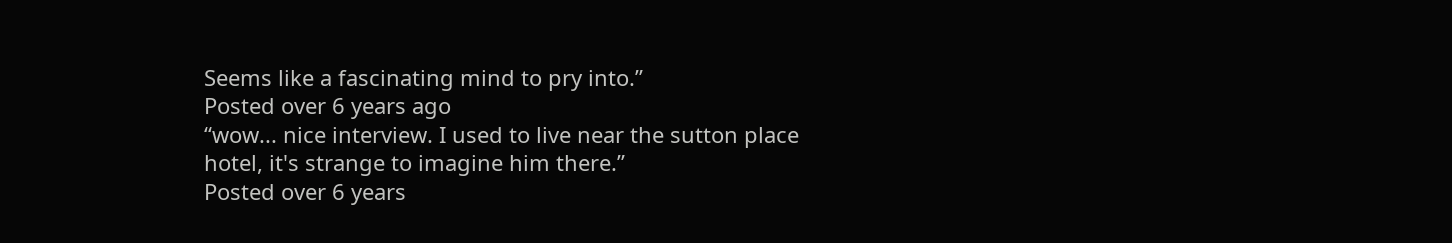Seems like a fascinating mind to pry into.”
Posted over 6 years ago
“wow... nice interview. I used to live near the sutton place hotel, it's strange to imagine him there.”
Posted over 6 years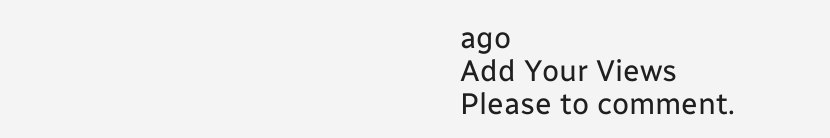ago
Add Your Views
Please to comment.